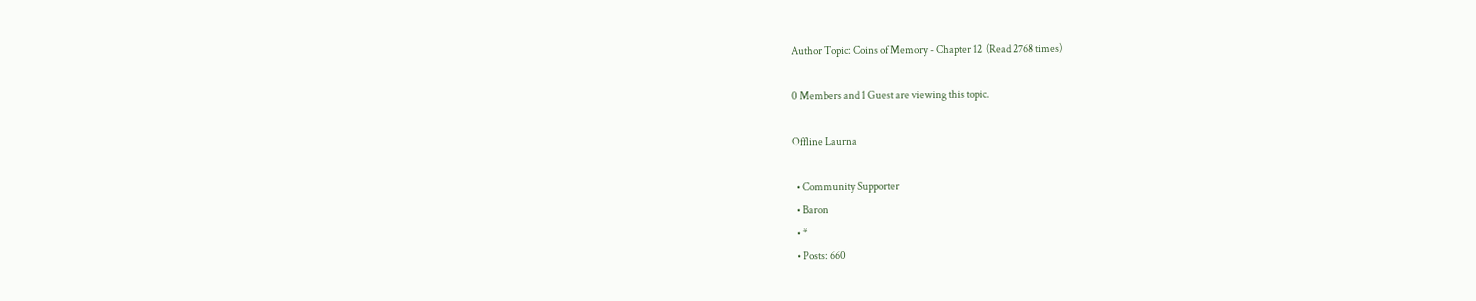Author Topic: Coins of Memory - Chapter 12  (Read 2768 times)

0 Members and 1 Guest are viewing this topic.

Offline Laurna

  • Community Supporter
  • Baron
  • *
  • Posts: 660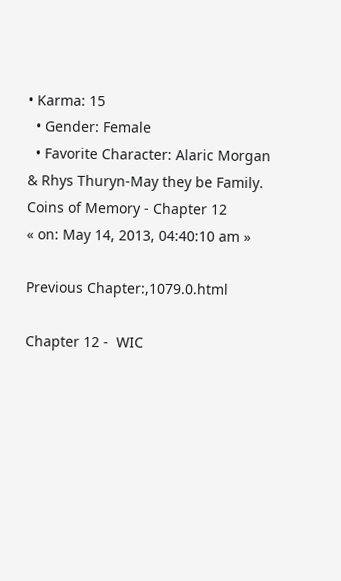• Karma: 15
  • Gender: Female
  • Favorite Character: Alaric Morgan & Rhys Thuryn-May they be Family.
Coins of Memory - Chapter 12
« on: May 14, 2013, 04:40:10 am »

Previous Chapter:,1079.0.html

Chapter 12 -  WIC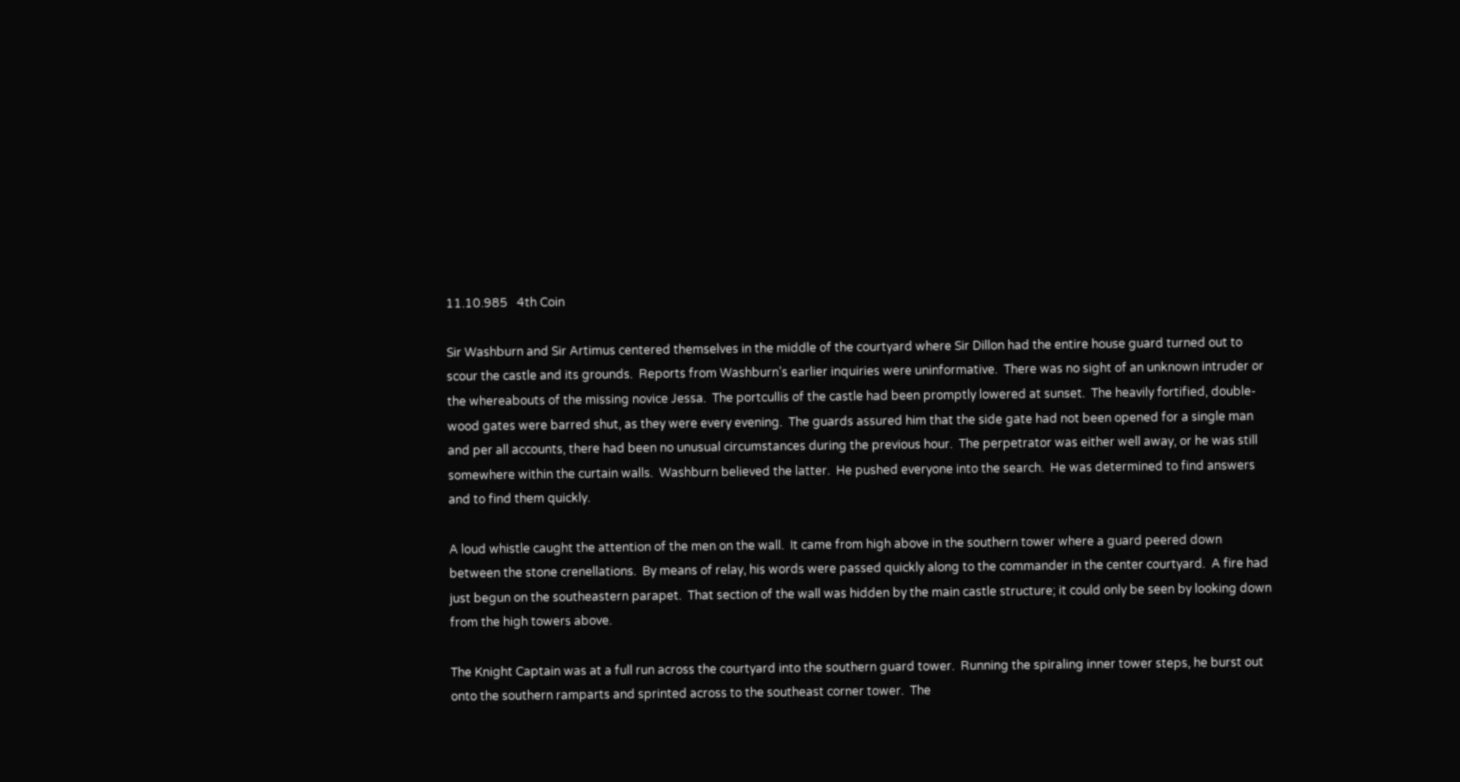11.10.985   4th Coin

Sir Washburn and Sir Artimus centered themselves in the middle of the courtyard where Sir Dillon had the entire house guard turned out to scour the castle and its grounds.  Reports from Washburn’s earlier inquiries were uninformative.  There was no sight of an unknown intruder or the whereabouts of the missing novice Jessa.  The portcullis of the castle had been promptly lowered at sunset.  The heavily fortified, double-wood gates were barred shut, as they were every evening.  The guards assured him that the side gate had not been opened for a single man and per all accounts, there had been no unusual circumstances during the previous hour.  The perpetrator was either well away, or he was still somewhere within the curtain walls.  Washburn believed the latter.  He pushed everyone into the search.  He was determined to find answers and to find them quickly.

A loud whistle caught the attention of the men on the wall.  It came from high above in the southern tower where a guard peered down between the stone crenellations.  By means of relay, his words were passed quickly along to the commander in the center courtyard.  A fire had just begun on the southeastern parapet.  That section of the wall was hidden by the main castle structure; it could only be seen by looking down from the high towers above.

The Knight Captain was at a full run across the courtyard into the southern guard tower.  Running the spiraling inner tower steps, he burst out onto the southern ramparts and sprinted across to the southeast corner tower.  The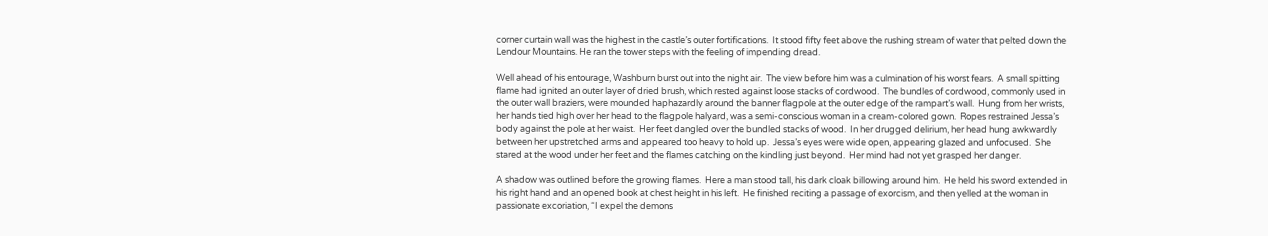corner curtain wall was the highest in the castle’s outer fortifications.  It stood fifty feet above the rushing stream of water that pelted down the Lendour Mountains. He ran the tower steps with the feeling of impending dread.

Well ahead of his entourage, Washburn burst out into the night air.  The view before him was a culmination of his worst fears.  A small spitting flame had ignited an outer layer of dried brush, which rested against loose stacks of cordwood.  The bundles of cordwood, commonly used in the outer wall braziers, were mounded haphazardly around the banner flagpole at the outer edge of the rampart’s wall.  Hung from her wrists, her hands tied high over her head to the flagpole halyard, was a semi-conscious woman in a cream-colored gown.  Ropes restrained Jessa’s body against the pole at her waist.  Her feet dangled over the bundled stacks of wood.  In her drugged delirium, her head hung awkwardly between her upstretched arms and appeared too heavy to hold up.  Jessa’s eyes were wide open, appearing glazed and unfocused.  She stared at the wood under her feet and the flames catching on the kindling just beyond.  Her mind had not yet grasped her danger.

A shadow was outlined before the growing flames.  Here a man stood tall, his dark cloak billowing around him.  He held his sword extended in his right hand and an opened book at chest height in his left.  He finished reciting a passage of exorcism, and then yelled at the woman in passionate excoriation, “I expel the demons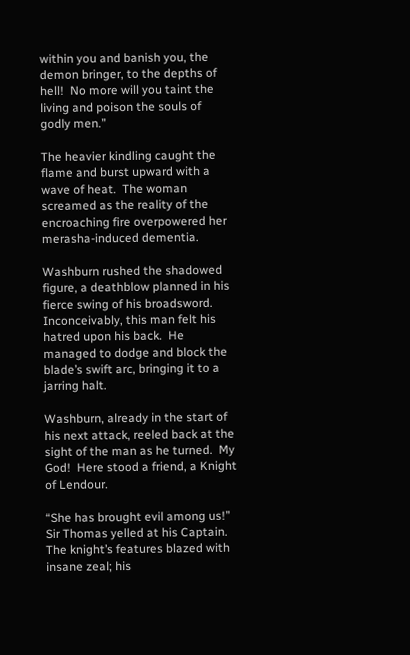within you and banish you, the demon bringer, to the depths of hell!  No more will you taint the living and poison the souls of godly men.”

The heavier kindling caught the flame and burst upward with a wave of heat.  The woman screamed as the reality of the encroaching fire overpowered her merasha-induced dementia.

Washburn rushed the shadowed figure, a deathblow planned in his fierce swing of his broadsword.  Inconceivably, this man felt his hatred upon his back.  He managed to dodge and block the blade’s swift arc, bringing it to a jarring halt.

Washburn, already in the start of his next attack, reeled back at the sight of the man as he turned.  My God!  Here stood a friend, a Knight of Lendour.

“She has brought evil among us!”  Sir Thomas yelled at his Captain.  The knight’s features blazed with insane zeal; his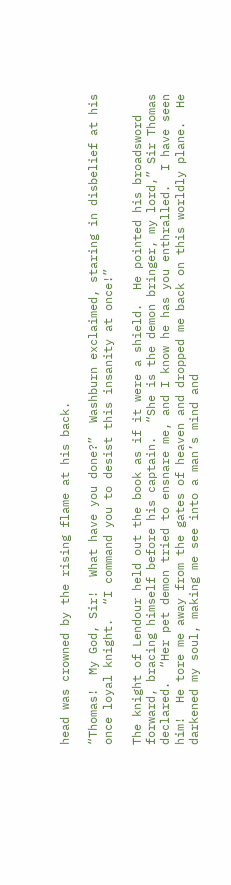head was crowned by the rising flame at his back.

“Thomas!  My God, Sir!  What have you done?”  Washburn exclaimed, staring in disbelief at his once loyal knight.  “I command you to desist this insanity at once!”

The knight of Lendour held out the book as if it were a shield.  He pointed his broadsword forward, bracing himself before his captain.  “She is the demon bringer, my lord,” Sir Thomas declared.  “Her pet demon tried to ensnare me, and I know he has you enthralled.  I have seen him!  He tore me away from the gates of heaven and dropped me back on this worldly plane.  He darkened my soul, making me see into a man’s mind and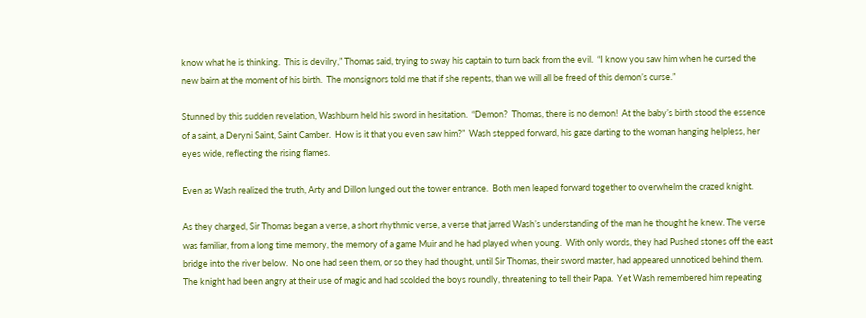know what he is thinking.  This is devilry,” Thomas said, trying to sway his captain to turn back from the evil.  “I know you saw him when he cursed the new bairn at the moment of his birth.  The monsignors told me that if she repents, than we will all be freed of this demon’s curse.”

Stunned by this sudden revelation, Washburn held his sword in hesitation.  “Demon?  Thomas, there is no demon!  At the baby’s birth stood the essence of a saint, a Deryni Saint, Saint Camber.  How is it that you even saw him?”  Wash stepped forward, his gaze darting to the woman hanging helpless, her eyes wide, reflecting the rising flames.

Even as Wash realized the truth, Arty and Dillon lunged out the tower entrance.  Both men leaped forward together to overwhelm the crazed knight.

As they charged, Sir Thomas began a verse, a short rhythmic verse, a verse that jarred Wash’s understanding of the man he thought he knew. The verse was familiar, from a long time memory, the memory of a game Muir and he had played when young.  With only words, they had Pushed stones off the east bridge into the river below.  No one had seen them, or so they had thought, until Sir Thomas, their sword master, had appeared unnoticed behind them.  The knight had been angry at their use of magic and had scolded the boys roundly, threatening to tell their Papa.  Yet Wash remembered him repeating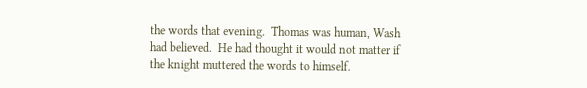the words that evening.  Thomas was human, Wash had believed.  He had thought it would not matter if the knight muttered the words to himself.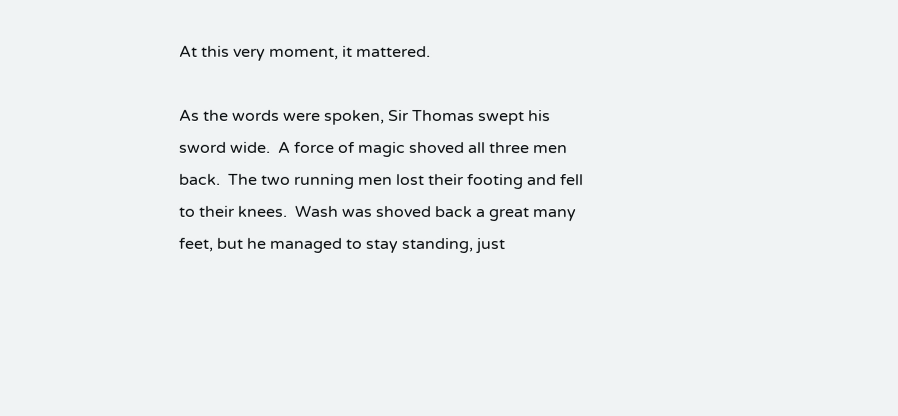At this very moment, it mattered.

As the words were spoken, Sir Thomas swept his sword wide.  A force of magic shoved all three men back.  The two running men lost their footing and fell to their knees.  Wash was shoved back a great many feet, but he managed to stay standing, just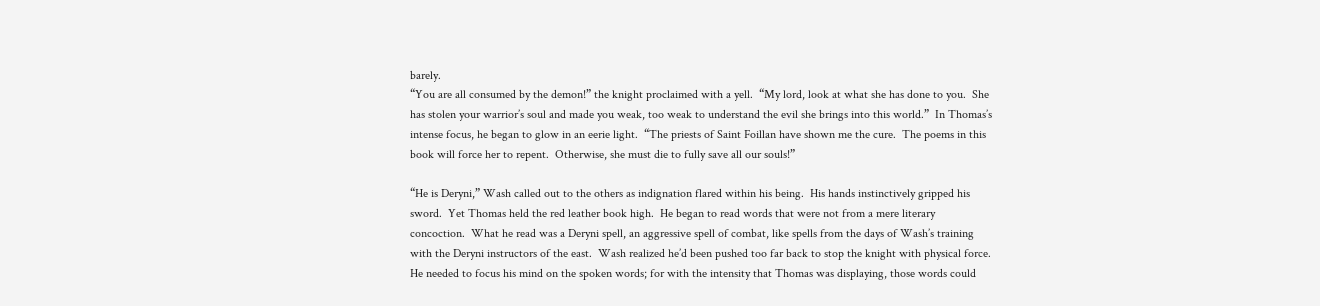barely.
“You are all consumed by the demon!” the knight proclaimed with a yell.  “My lord, look at what she has done to you.  She has stolen your warrior’s soul and made you weak, too weak to understand the evil she brings into this world.”  In Thomas’s intense focus, he began to glow in an eerie light.  “The priests of Saint Foillan have shown me the cure.  The poems in this book will force her to repent.  Otherwise, she must die to fully save all our souls!”

“He is Deryni,” Wash called out to the others as indignation flared within his being.  His hands instinctively gripped his sword.  Yet Thomas held the red leather book high.  He began to read words that were not from a mere literary concoction.  What he read was a Deryni spell, an aggressive spell of combat, like spells from the days of Wash’s training with the Deryni instructors of the east.  Wash realized he’d been pushed too far back to stop the knight with physical force.  He needed to focus his mind on the spoken words; for with the intensity that Thomas was displaying, those words could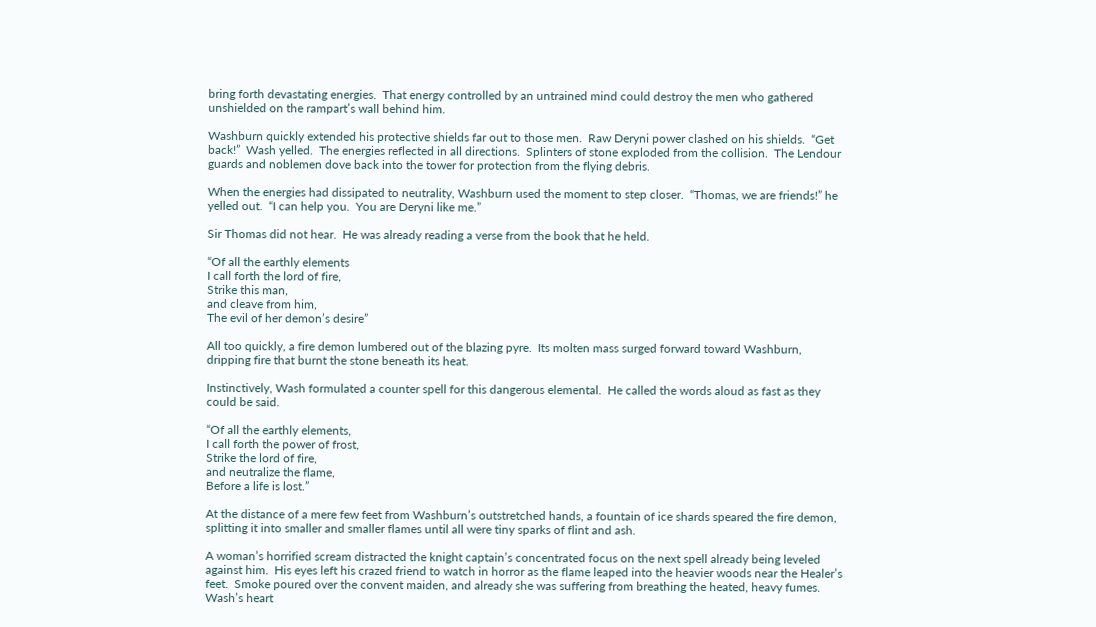bring forth devastating energies.  That energy controlled by an untrained mind could destroy the men who gathered unshielded on the rampart’s wall behind him.

Washburn quickly extended his protective shields far out to those men.  Raw Deryni power clashed on his shields.  “Get back!”  Wash yelled.  The energies reflected in all directions.  Splinters of stone exploded from the collision.  The Lendour guards and noblemen dove back into the tower for protection from the flying debris.

When the energies had dissipated to neutrality, Washburn used the moment to step closer.  “Thomas, we are friends!” he yelled out.  “I can help you.  You are Deryni like me.”

Sir Thomas did not hear.  He was already reading a verse from the book that he held.

“Of all the earthly elements
I call forth the lord of fire,
Strike this man,
and cleave from him,
The evil of her demon’s desire”

All too quickly, a fire demon lumbered out of the blazing pyre.  Its molten mass surged forward toward Washburn, dripping fire that burnt the stone beneath its heat.

Instinctively, Wash formulated a counter spell for this dangerous elemental.  He called the words aloud as fast as they could be said.

“Of all the earthly elements,
I call forth the power of frost,
Strike the lord of fire,
and neutralize the flame,
Before a life is lost.”

At the distance of a mere few feet from Washburn’s outstretched hands, a fountain of ice shards speared the fire demon, splitting it into smaller and smaller flames until all were tiny sparks of flint and ash.

A woman’s horrified scream distracted the knight captain’s concentrated focus on the next spell already being leveled against him.  His eyes left his crazed friend to watch in horror as the flame leaped into the heavier woods near the Healer’s feet.  Smoke poured over the convent maiden, and already she was suffering from breathing the heated, heavy fumes.  Wash’s heart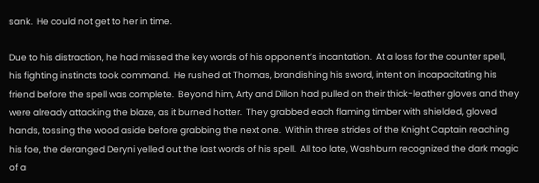sank.  He could not get to her in time.

Due to his distraction, he had missed the key words of his opponent’s incantation.  At a loss for the counter spell, his fighting instincts took command.  He rushed at Thomas, brandishing his sword, intent on incapacitating his friend before the spell was complete.  Beyond him, Arty and Dillon had pulled on their thick-leather gloves and they were already attacking the blaze, as it burned hotter.  They grabbed each flaming timber with shielded, gloved hands, tossing the wood aside before grabbing the next one.  Within three strides of the Knight Captain reaching his foe, the deranged Deryni yelled out the last words of his spell.  All too late, Washburn recognized the dark magic of a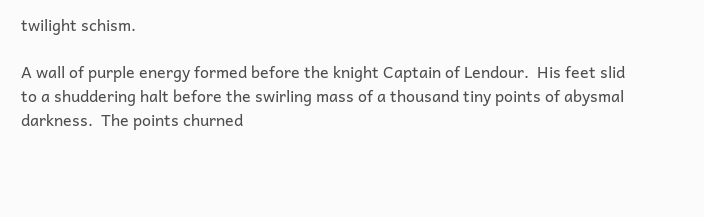twilight schism.

A wall of purple energy formed before the knight Captain of Lendour.  His feet slid to a shuddering halt before the swirling mass of a thousand tiny points of abysmal darkness.  The points churned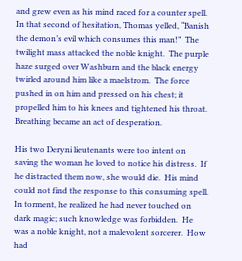and grew even as his mind raced for a counter spell.  In that second of hesitation, Thomas yelled, “Banish the demon’s evil which consumes this man!”  The twilight mass attacked the noble knight.  The purple haze surged over Washburn and the black energy twirled around him like a maelstrom.  The force pushed in on him and pressed on his chest; it propelled him to his knees and tightened his throat.  Breathing became an act of desperation.

His two Deryni lieutenants were too intent on saving the woman he loved to notice his distress.  If he distracted them now, she would die.  His mind could not find the response to this consuming spell.  In torment, he realized he had never touched on dark magic; such knowledge was forbidden.  He was a noble knight, not a malevolent sorcerer.  How had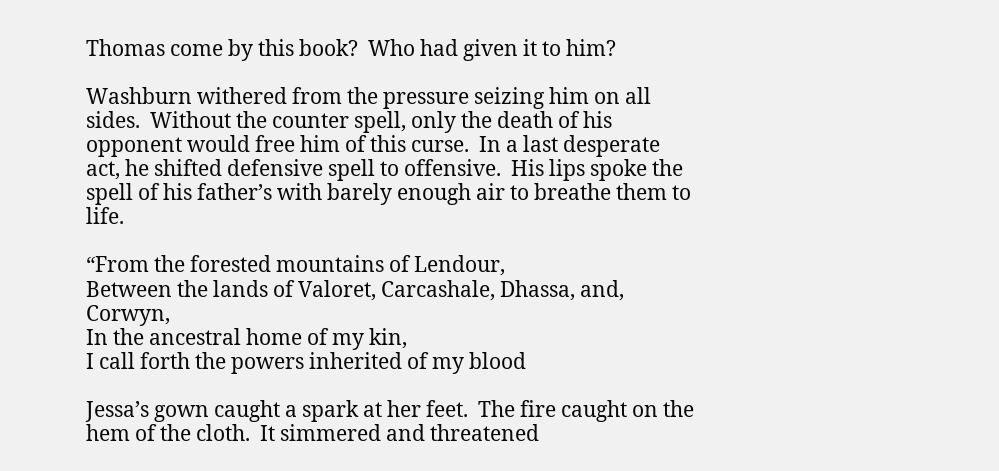Thomas come by this book?  Who had given it to him?

Washburn withered from the pressure seizing him on all sides.  Without the counter spell, only the death of his opponent would free him of this curse.  In a last desperate act, he shifted defensive spell to offensive.  His lips spoke the spell of his father’s with barely enough air to breathe them to life.

“From the forested mountains of Lendour,
Between the lands of Valoret, Carcashale, Dhassa, and, Corwyn,
In the ancestral home of my kin,
I call forth the powers inherited of my blood

Jessa’s gown caught a spark at her feet.  The fire caught on the hem of the cloth.  It simmered and threatened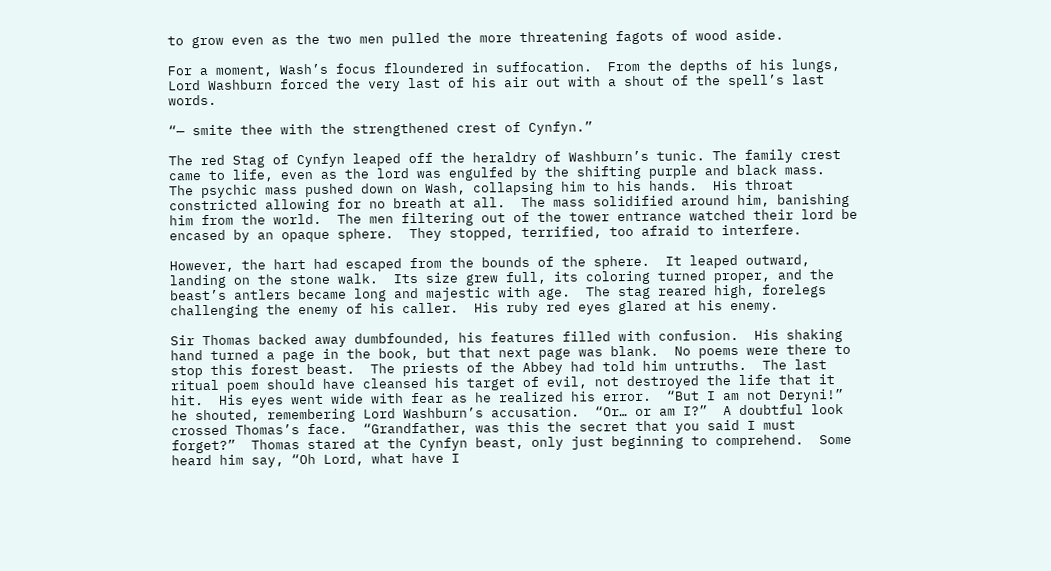to grow even as the two men pulled the more threatening fagots of wood aside.

For a moment, Wash’s focus floundered in suffocation.  From the depths of his lungs, Lord Washburn forced the very last of his air out with a shout of the spell’s last words.

“— smite thee with the strengthened crest of Cynfyn.”

The red Stag of Cynfyn leaped off the heraldry of Washburn’s tunic. The family crest came to life, even as the lord was engulfed by the shifting purple and black mass.  The psychic mass pushed down on Wash, collapsing him to his hands.  His throat constricted allowing for no breath at all.  The mass solidified around him, banishing him from the world.  The men filtering out of the tower entrance watched their lord be encased by an opaque sphere.  They stopped, terrified, too afraid to interfere.

However, the hart had escaped from the bounds of the sphere.  It leaped outward, landing on the stone walk.  Its size grew full, its coloring turned proper, and the beast’s antlers became long and majestic with age.  The stag reared high, forelegs challenging the enemy of his caller.  His ruby red eyes glared at his enemy.

Sir Thomas backed away dumbfounded, his features filled with confusion.  His shaking hand turned a page in the book, but that next page was blank.  No poems were there to stop this forest beast.  The priests of the Abbey had told him untruths.  The last ritual poem should have cleansed his target of evil, not destroyed the life that it hit.  His eyes went wide with fear as he realized his error.  “But I am not Deryni!” he shouted, remembering Lord Washburn’s accusation.  “Or… or am I?”  A doubtful look crossed Thomas’s face.  “Grandfather, was this the secret that you said I must forget?”  Thomas stared at the Cynfyn beast, only just beginning to comprehend.  Some heard him say, “Oh Lord, what have I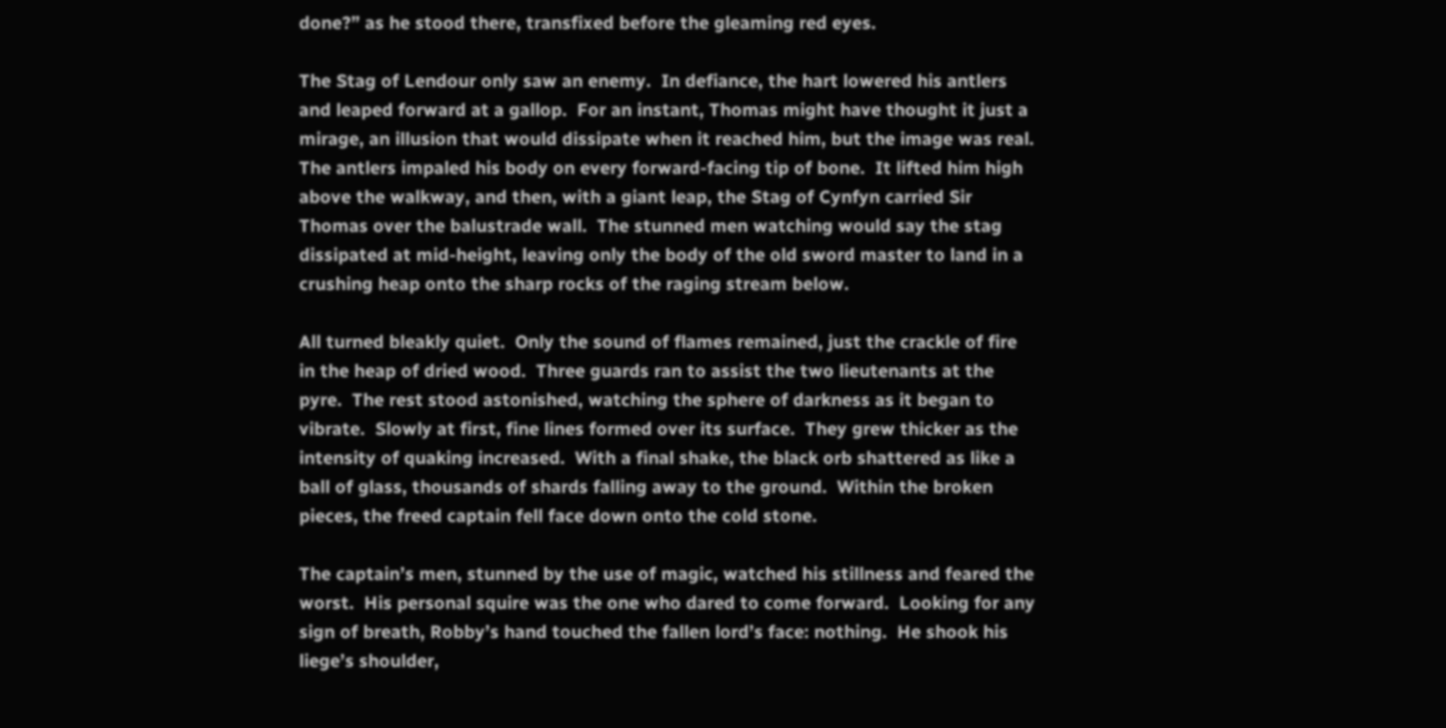done?” as he stood there, transfixed before the gleaming red eyes.

The Stag of Lendour only saw an enemy.  In defiance, the hart lowered his antlers and leaped forward at a gallop.  For an instant, Thomas might have thought it just a mirage, an illusion that would dissipate when it reached him, but the image was real.  The antlers impaled his body on every forward-facing tip of bone.  It lifted him high above the walkway, and then, with a giant leap, the Stag of Cynfyn carried Sir Thomas over the balustrade wall.  The stunned men watching would say the stag dissipated at mid-height, leaving only the body of the old sword master to land in a crushing heap onto the sharp rocks of the raging stream below.

All turned bleakly quiet.  Only the sound of flames remained, just the crackle of fire in the heap of dried wood.  Three guards ran to assist the two lieutenants at the pyre.  The rest stood astonished, watching the sphere of darkness as it began to vibrate.  Slowly at first, fine lines formed over its surface.  They grew thicker as the intensity of quaking increased.  With a final shake, the black orb shattered as like a ball of glass, thousands of shards falling away to the ground.  Within the broken pieces, the freed captain fell face down onto the cold stone.

The captain’s men, stunned by the use of magic, watched his stillness and feared the worst.  His personal squire was the one who dared to come forward.  Looking for any sign of breath, Robby’s hand touched the fallen lord’s face: nothing.  He shook his liege’s shoulder,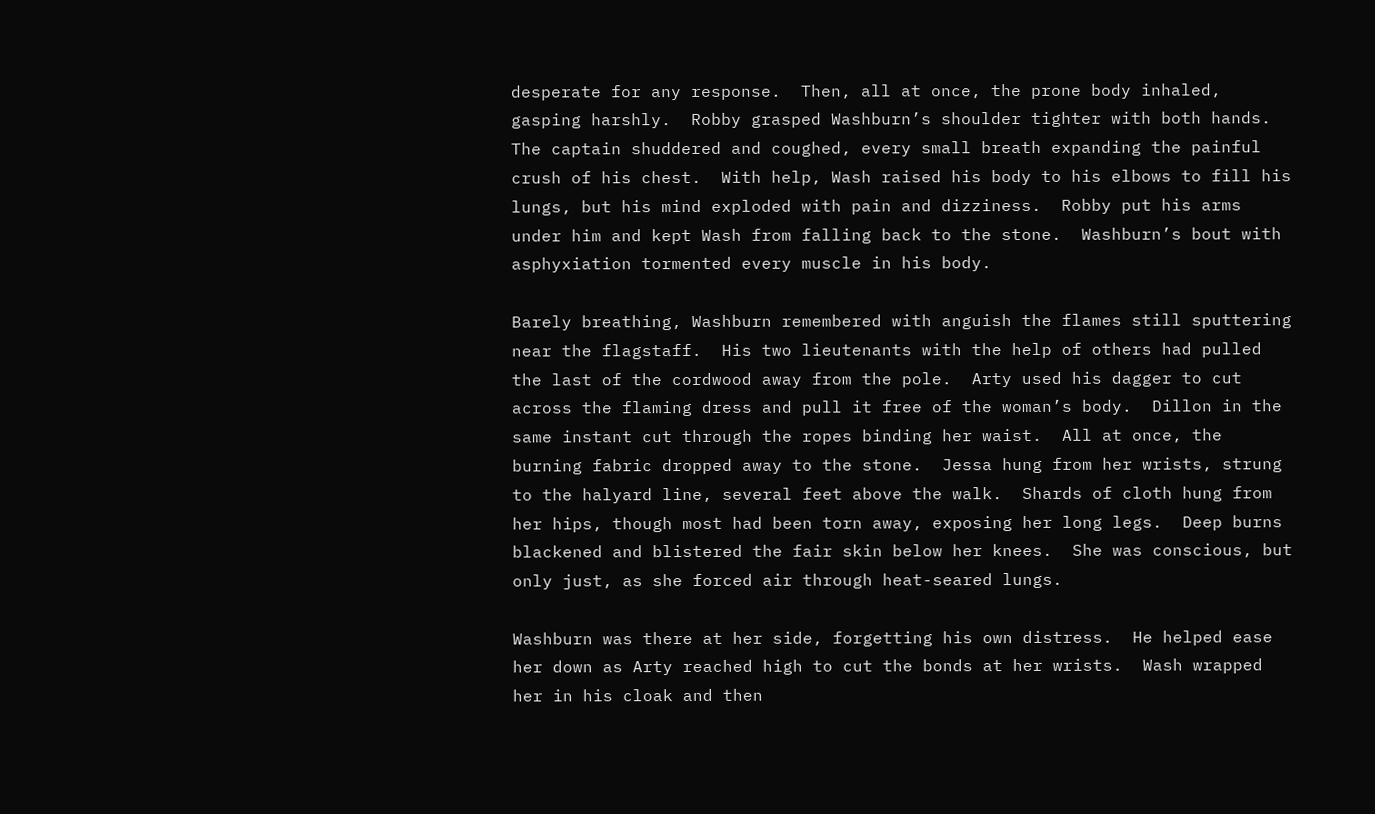desperate for any response.  Then, all at once, the prone body inhaled, gasping harshly.  Robby grasped Washburn’s shoulder tighter with both hands.  The captain shuddered and coughed, every small breath expanding the painful crush of his chest.  With help, Wash raised his body to his elbows to fill his lungs, but his mind exploded with pain and dizziness.  Robby put his arms under him and kept Wash from falling back to the stone.  Washburn’s bout with asphyxiation tormented every muscle in his body.

Barely breathing, Washburn remembered with anguish the flames still sputtering near the flagstaff.  His two lieutenants with the help of others had pulled the last of the cordwood away from the pole.  Arty used his dagger to cut across the flaming dress and pull it free of the woman’s body.  Dillon in the same instant cut through the ropes binding her waist.  All at once, the burning fabric dropped away to the stone.  Jessa hung from her wrists, strung to the halyard line, several feet above the walk.  Shards of cloth hung from her hips, though most had been torn away, exposing her long legs.  Deep burns blackened and blistered the fair skin below her knees.  She was conscious, but only just, as she forced air through heat-seared lungs.

Washburn was there at her side, forgetting his own distress.  He helped ease her down as Arty reached high to cut the bonds at her wrists.  Wash wrapped her in his cloak and then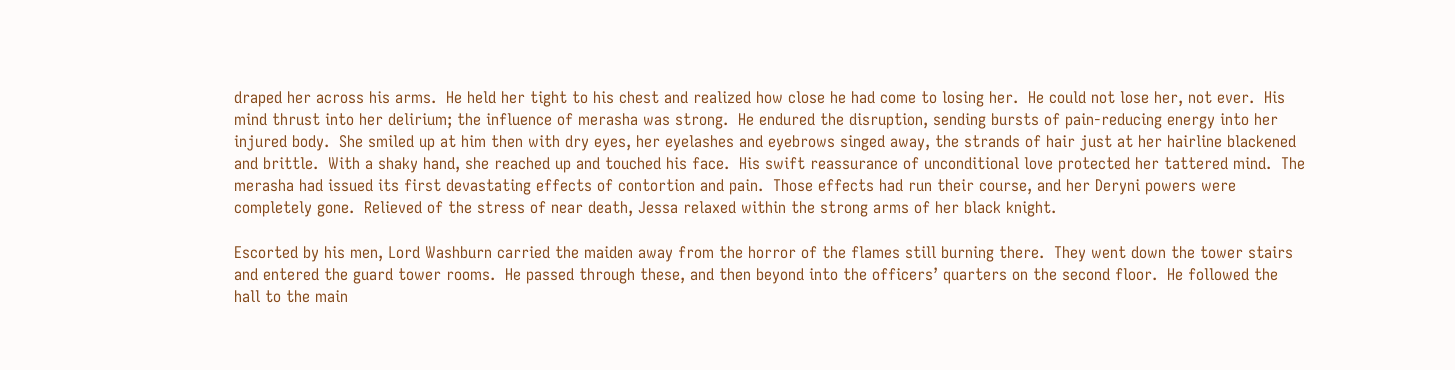draped her across his arms.  He held her tight to his chest and realized how close he had come to losing her.  He could not lose her, not ever.  His mind thrust into her delirium; the influence of merasha was strong.  He endured the disruption, sending bursts of pain-reducing energy into her injured body.  She smiled up at him then with dry eyes, her eyelashes and eyebrows singed away, the strands of hair just at her hairline blackened and brittle.  With a shaky hand, she reached up and touched his face.  His swift reassurance of unconditional love protected her tattered mind.  The merasha had issued its first devastating effects of contortion and pain.  Those effects had run their course, and her Deryni powers were completely gone.  Relieved of the stress of near death, Jessa relaxed within the strong arms of her black knight.

Escorted by his men, Lord Washburn carried the maiden away from the horror of the flames still burning there.  They went down the tower stairs and entered the guard tower rooms.  He passed through these, and then beyond into the officers’ quarters on the second floor.  He followed the hall to the main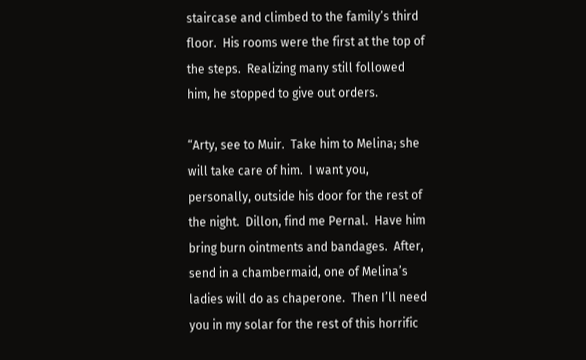staircase and climbed to the family’s third floor.  His rooms were the first at the top of the steps.  Realizing many still followed him, he stopped to give out orders.

“Arty, see to Muir.  Take him to Melina; she will take care of him.  I want you, personally, outside his door for the rest of the night.  Dillon, find me Pernal.  Have him bring burn ointments and bandages.  After, send in a chambermaid, one of Melina’s ladies will do as chaperone.  Then I’ll need you in my solar for the rest of this horrific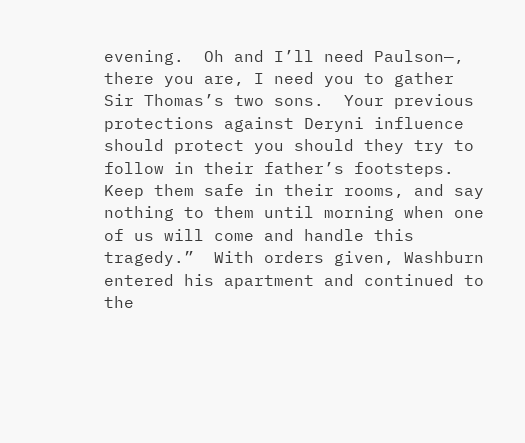evening.  Oh and I’ll need Paulson—, there you are, I need you to gather Sir Thomas’s two sons.  Your previous protections against Deryni influence should protect you should they try to follow in their father’s footsteps.  Keep them safe in their rooms, and say nothing to them until morning when one of us will come and handle this tragedy.”  With orders given, Washburn entered his apartment and continued to the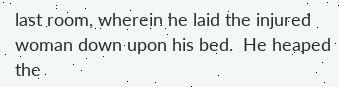last room, wherein he laid the injured woman down upon his bed.  He heaped the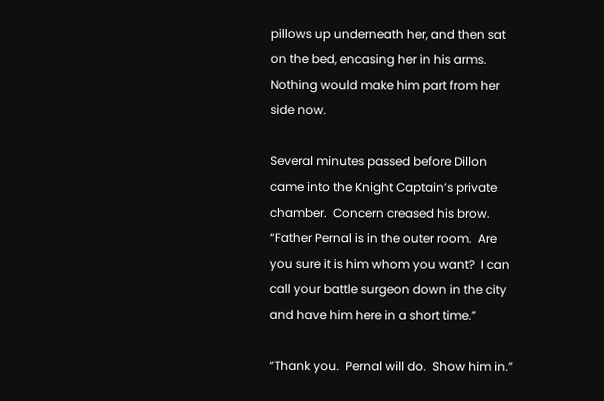pillows up underneath her, and then sat on the bed, encasing her in his arms.  Nothing would make him part from her side now.

Several minutes passed before Dillon came into the Knight Captain’s private chamber.  Concern creased his brow.  “Father Pernal is in the outer room.  Are you sure it is him whom you want?  I can call your battle surgeon down in the city and have him here in a short time.”

“Thank you.  Pernal will do.  Show him in.”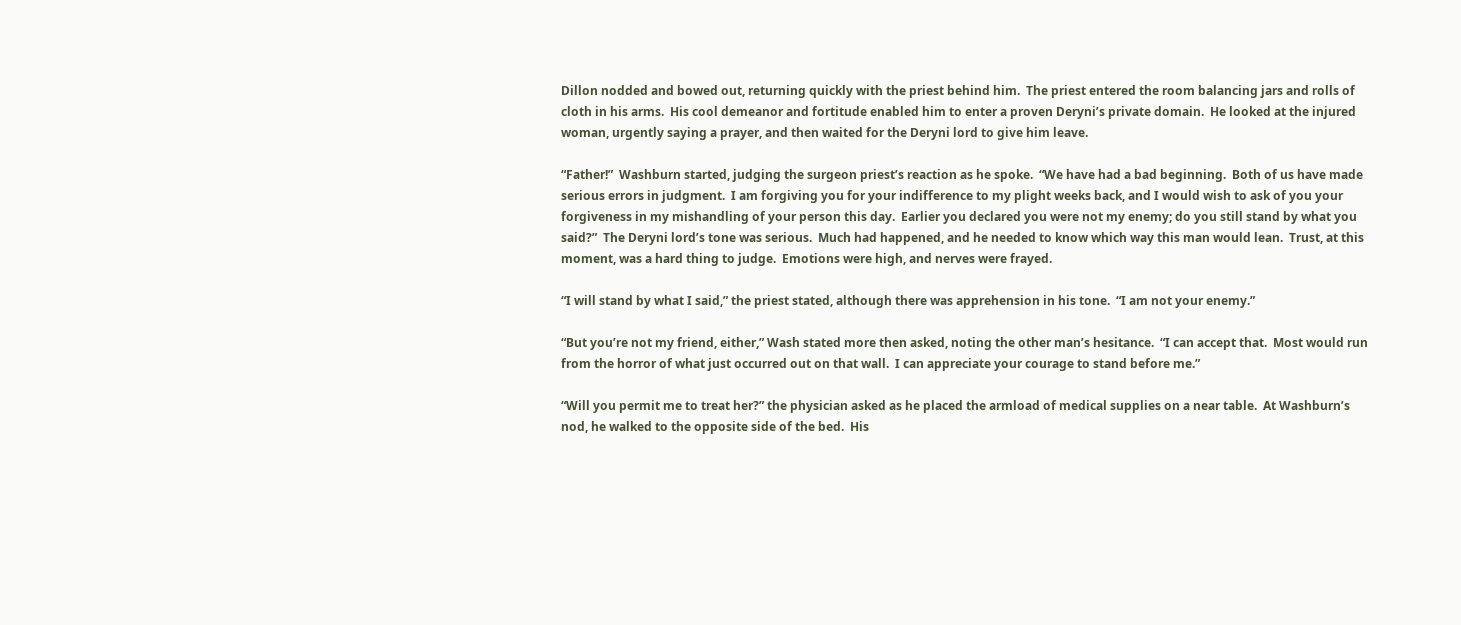Dillon nodded and bowed out, returning quickly with the priest behind him.  The priest entered the room balancing jars and rolls of cloth in his arms.  His cool demeanor and fortitude enabled him to enter a proven Deryni’s private domain.  He looked at the injured woman, urgently saying a prayer, and then waited for the Deryni lord to give him leave.

“Father!”  Washburn started, judging the surgeon priest’s reaction as he spoke.  “We have had a bad beginning.  Both of us have made serious errors in judgment.  I am forgiving you for your indifference to my plight weeks back, and I would wish to ask of you your forgiveness in my mishandling of your person this day.  Earlier you declared you were not my enemy; do you still stand by what you said?”  The Deryni lord’s tone was serious.  Much had happened, and he needed to know which way this man would lean.  Trust, at this moment, was a hard thing to judge.  Emotions were high, and nerves were frayed.

“I will stand by what I said,” the priest stated, although there was apprehension in his tone.  “I am not your enemy.”

“But you’re not my friend, either,” Wash stated more then asked, noting the other man’s hesitance.  “I can accept that.  Most would run from the horror of what just occurred out on that wall.  I can appreciate your courage to stand before me.”

“Will you permit me to treat her?” the physician asked as he placed the armload of medical supplies on a near table.  At Washburn’s nod, he walked to the opposite side of the bed.  His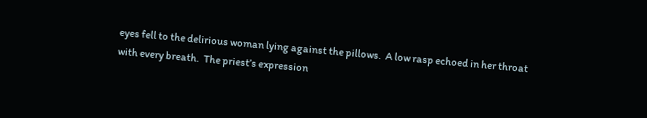eyes fell to the delirious woman lying against the pillows.  A low rasp echoed in her throat with every breath.  The priest’s expression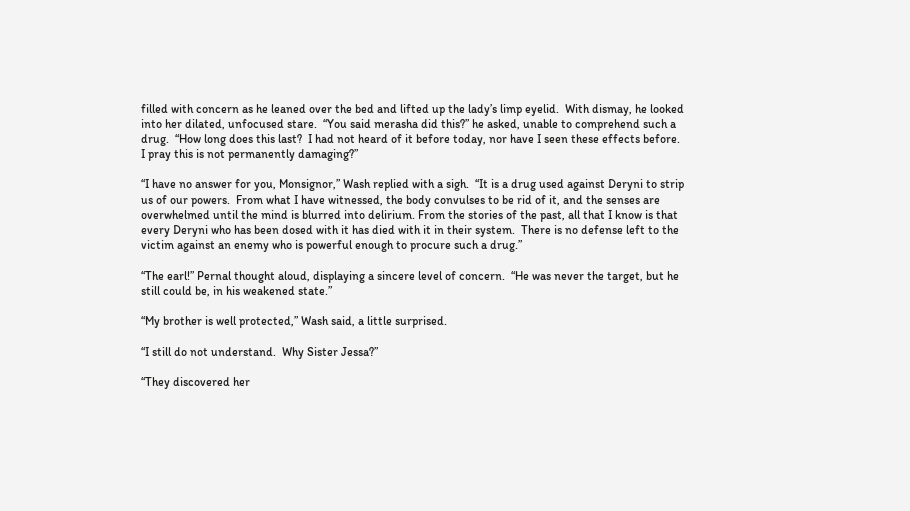filled with concern as he leaned over the bed and lifted up the lady’s limp eyelid.  With dismay, he looked into her dilated, unfocused stare.  “You said merasha did this?” he asked, unable to comprehend such a drug.  “How long does this last?  I had not heard of it before today, nor have I seen these effects before.  I pray this is not permanently damaging?”

“I have no answer for you, Monsignor,” Wash replied with a sigh.  “It is a drug used against Deryni to strip us of our powers.  From what I have witnessed, the body convulses to be rid of it, and the senses are overwhelmed until the mind is blurred into delirium. From the stories of the past, all that I know is that every Deryni who has been dosed with it has died with it in their system.  There is no defense left to the victim against an enemy who is powerful enough to procure such a drug.”

“The earl!” Pernal thought aloud, displaying a sincere level of concern.  “He was never the target, but he still could be, in his weakened state.”

“My brother is well protected,” Wash said, a little surprised.

“I still do not understand.  Why Sister Jessa?”

“They discovered her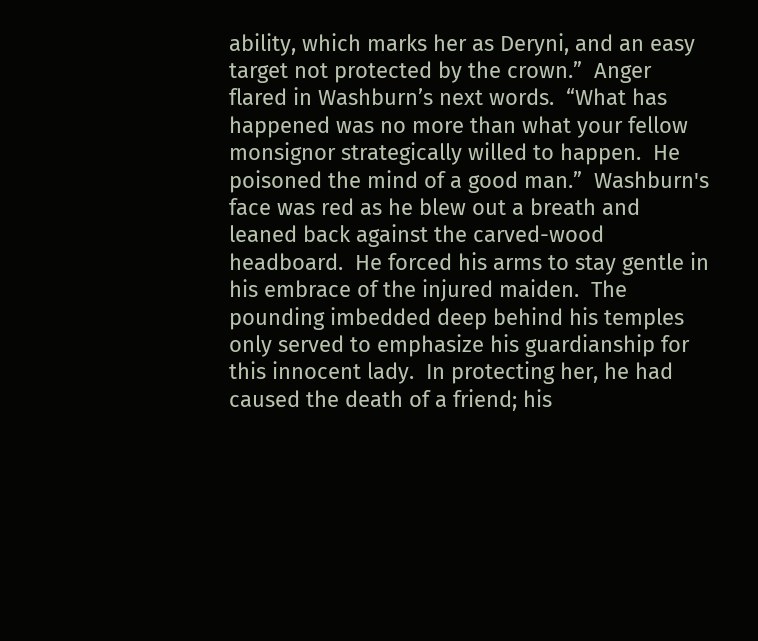ability, which marks her as Deryni, and an easy target not protected by the crown.”  Anger flared in Washburn’s next words.  “What has happened was no more than what your fellow monsignor strategically willed to happen.  He poisoned the mind of a good man.”  Washburn's face was red as he blew out a breath and leaned back against the carved-wood headboard.  He forced his arms to stay gentle in his embrace of the injured maiden.  The pounding imbedded deep behind his temples only served to emphasize his guardianship for this innocent lady.  In protecting her, he had caused the death of a friend; his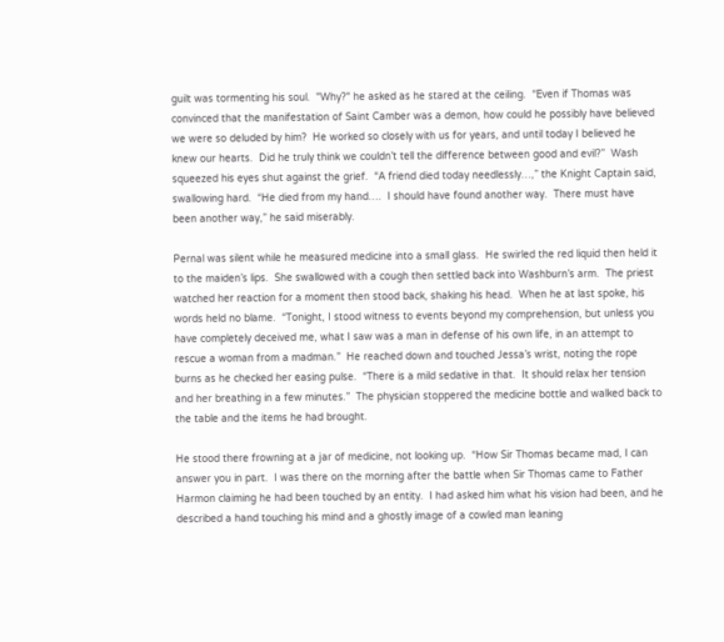guilt was tormenting his soul.  "Why?" he asked as he stared at the ceiling.  “Even if Thomas was convinced that the manifestation of Saint Camber was a demon, how could he possibly have believed we were so deluded by him?  He worked so closely with us for years, and until today I believed he knew our hearts.  Did he truly think we couldn’t tell the difference between good and evil?”  Wash squeezed his eyes shut against the grief.  “A friend died today needlessly…,” the Knight Captain said, swallowing hard.  “He died from my hand….  I should have found another way.  There must have been another way,” he said miserably.

Pernal was silent while he measured medicine into a small glass.  He swirled the red liquid then held it to the maiden’s lips.  She swallowed with a cough then settled back into Washburn’s arm.  The priest watched her reaction for a moment then stood back, shaking his head.  When he at last spoke, his words held no blame.  “Tonight, I stood witness to events beyond my comprehension, but unless you have completely deceived me, what I saw was a man in defense of his own life, in an attempt to rescue a woman from a madman.”  He reached down and touched Jessa’s wrist, noting the rope burns as he checked her easing pulse.  “There is a mild sedative in that.  It should relax her tension and her breathing in a few minutes.”  The physician stoppered the medicine bottle and walked back to the table and the items he had brought.

He stood there frowning at a jar of medicine, not looking up.  “How Sir Thomas became mad, I can answer you in part.  I was there on the morning after the battle when Sir Thomas came to Father Harmon claiming he had been touched by an entity.  I had asked him what his vision had been, and he described a hand touching his mind and a ghostly image of a cowled man leaning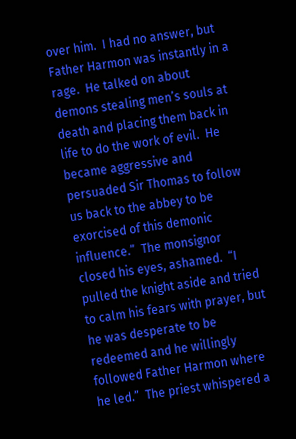over him.  I had no answer, but Father Harmon was instantly in a rage.  He talked on about demons stealing men’s souls at death and placing them back in life to do the work of evil.  He became aggressive and persuaded Sir Thomas to follow us back to the abbey to be exorcised of this demonic influence.”  The monsignor closed his eyes, ashamed.  “I pulled the knight aside and tried to calm his fears with prayer, but he was desperate to be redeemed and he willingly followed Father Harmon where he led.”  The priest whispered a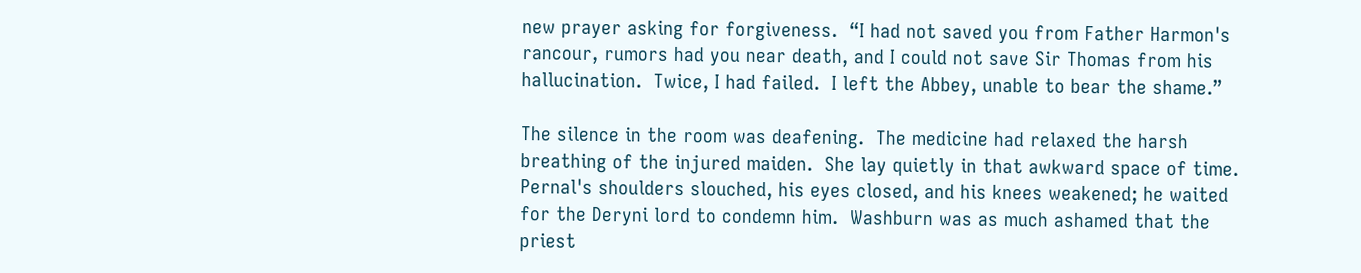new prayer asking for forgiveness.  “I had not saved you from Father Harmon's rancour, rumors had you near death, and I could not save Sir Thomas from his hallucination.  Twice, I had failed.  I left the Abbey, unable to bear the shame.”

The silence in the room was deafening.  The medicine had relaxed the harsh breathing of the injured maiden.  She lay quietly in that awkward space of time.  Pernal's shoulders slouched, his eyes closed, and his knees weakened; he waited for the Deryni lord to condemn him.  Washburn was as much ashamed that the priest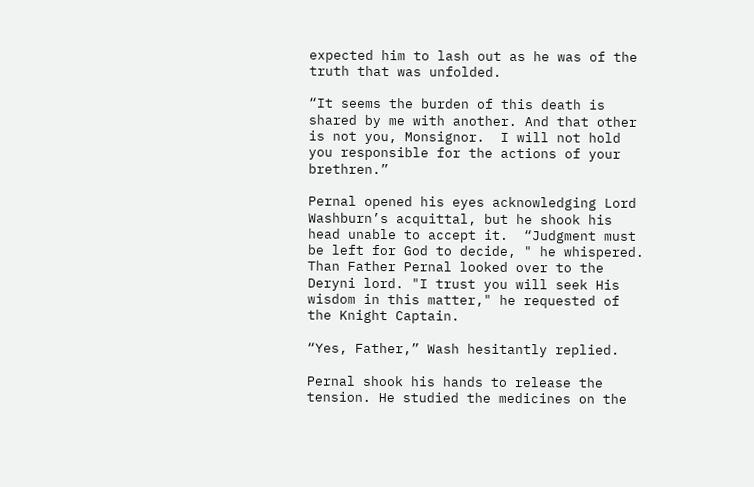expected him to lash out as he was of the truth that was unfolded.

“It seems the burden of this death is shared by me with another. And that other is not you, Monsignor.  I will not hold you responsible for the actions of your brethren.”

Pernal opened his eyes acknowledging Lord Washburn’s acquittal, but he shook his head unable to accept it.  “Judgment must be left for God to decide, " he whispered. Than Father Pernal looked over to the Deryni lord. "I trust you will seek His wisdom in this matter," he requested of the Knight Captain.

“Yes, Father,” Wash hesitantly replied.

Pernal shook his hands to release the tension. He studied the medicines on the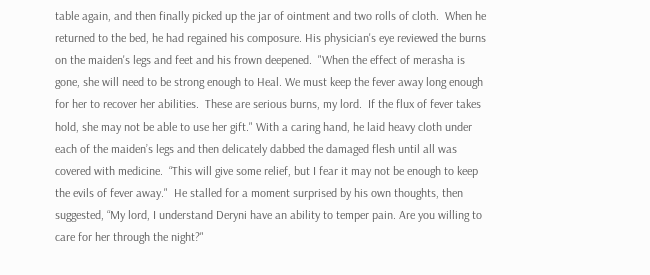table again, and then finally picked up the jar of ointment and two rolls of cloth.  When he returned to the bed, he had regained his composure. His physician's eye reviewed the burns on the maiden's legs and feet and his frown deepened.  "When the effect of merasha is gone, she will need to be strong enough to Heal. We must keep the fever away long enough for her to recover her abilities.  These are serious burns, my lord.  If the flux of fever takes hold, she may not be able to use her gift." With a caring hand, he laid heavy cloth under each of the maiden’s legs and then delicately dabbed the damaged flesh until all was covered with medicine.  “This will give some relief, but I fear it may not be enough to keep the evils of fever away."  He stalled for a moment surprised by his own thoughts, then suggested, “My lord, I understand Deryni have an ability to temper pain. Are you willing to care for her through the night?"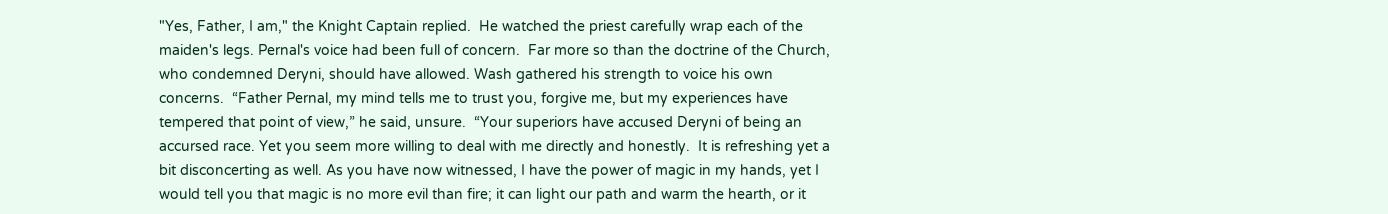"Yes, Father, I am," the Knight Captain replied.  He watched the priest carefully wrap each of the maiden's legs. Pernal's voice had been full of concern.  Far more so than the doctrine of the Church, who condemned Deryni, should have allowed. Wash gathered his strength to voice his own concerns.  “Father Pernal, my mind tells me to trust you, forgive me, but my experiences have tempered that point of view,” he said, unsure.  “Your superiors have accused Deryni of being an accursed race. Yet you seem more willing to deal with me directly and honestly.  It is refreshing yet a bit disconcerting as well. As you have now witnessed, I have the power of magic in my hands, yet I would tell you that magic is no more evil than fire; it can light our path and warm the hearth, or it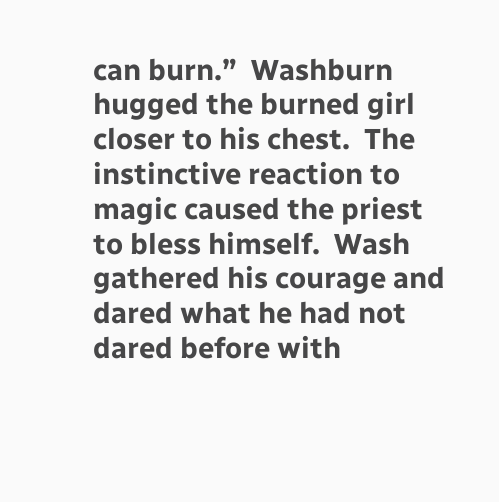can burn.”  Washburn hugged the burned girl closer to his chest.  The instinctive reaction to magic caused the priest to bless himself.  Wash gathered his courage and dared what he had not dared before with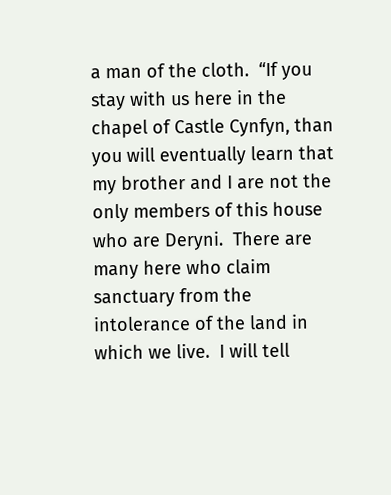a man of the cloth.  “If you stay with us here in the chapel of Castle Cynfyn, than you will eventually learn that my brother and I are not the only members of this house who are Deryni.  There are many here who claim sanctuary from the intolerance of the land in which we live.  I will tell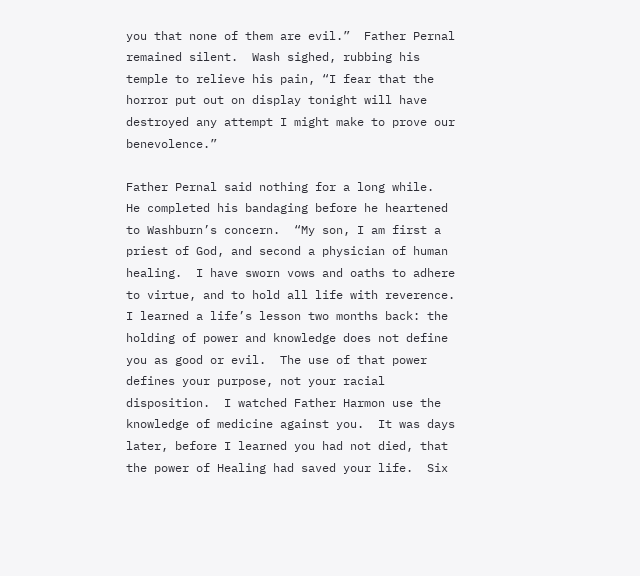you that none of them are evil.”  Father Pernal remained silent.  Wash sighed, rubbing his temple to relieve his pain, “I fear that the horror put out on display tonight will have destroyed any attempt I might make to prove our benevolence.”

Father Pernal said nothing for a long while.  He completed his bandaging before he heartened to Washburn’s concern.  “My son, I am first a priest of God, and second a physician of human healing.  I have sworn vows and oaths to adhere to virtue, and to hold all life with reverence.  I learned a life’s lesson two months back: the holding of power and knowledge does not define you as good or evil.  The use of that power defines your purpose, not your racial disposition.  I watched Father Harmon use the knowledge of medicine against you.  It was days later, before I learned you had not died, that the power of Healing had saved your life.  Six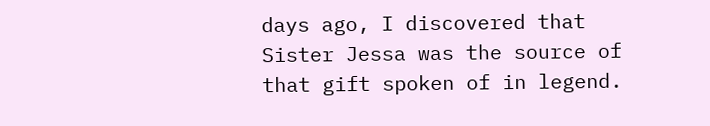days ago, I discovered that Sister Jessa was the source of that gift spoken of in legend.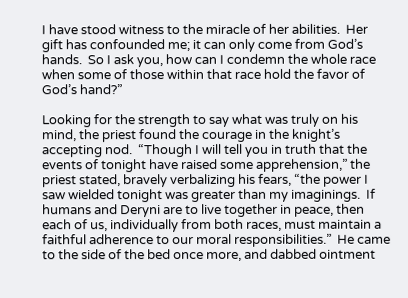I have stood witness to the miracle of her abilities.  Her gift has confounded me; it can only come from God’s hands.  So I ask you, how can I condemn the whole race when some of those within that race hold the favor of God’s hand?”

Looking for the strength to say what was truly on his mind, the priest found the courage in the knight’s accepting nod.  “Though I will tell you in truth that the events of tonight have raised some apprehension,” the priest stated, bravely verbalizing his fears, “the power I saw wielded tonight was greater than my imaginings.  If humans and Deryni are to live together in peace, then each of us, individually from both races, must maintain a faithful adherence to our moral responsibilities.”  He came to the side of the bed once more, and dabbed ointment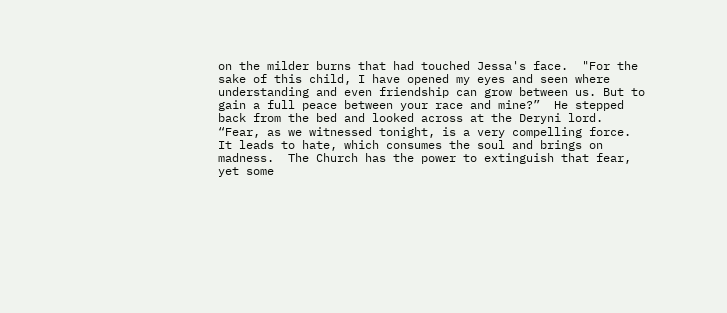on the milder burns that had touched Jessa's face.  "For the sake of this child, I have opened my eyes and seen where understanding and even friendship can grow between us. But to gain a full peace between your race and mine?”  He stepped back from the bed and looked across at the Deryni lord.  “Fear, as we witnessed tonight, is a very compelling force.  It leads to hate, which consumes the soul and brings on madness.  The Church has the power to extinguish that fear, yet some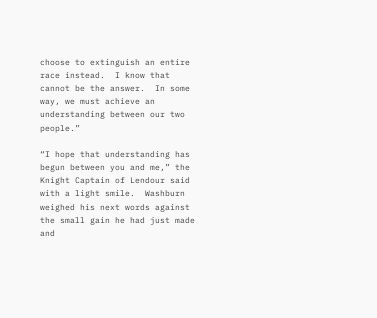choose to extinguish an entire race instead.  I know that cannot be the answer.  In some way, we must achieve an understanding between our two people.”

“I hope that understanding has begun between you and me,” the Knight Captain of Lendour said with a light smile.  Washburn weighed his next words against the small gain he had just made and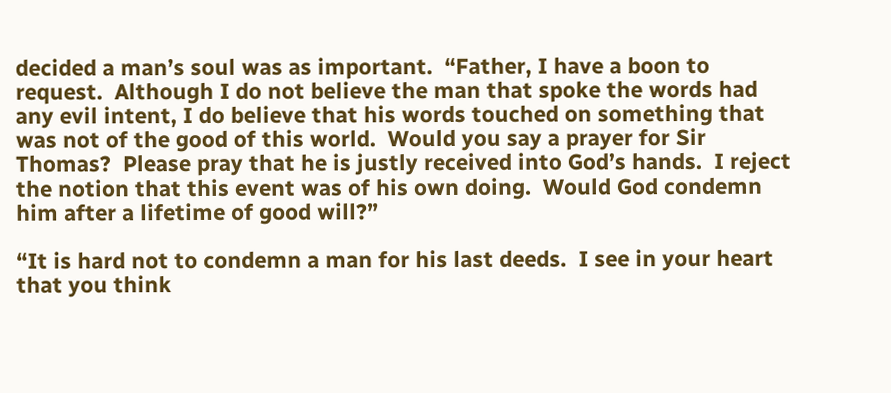decided a man’s soul was as important.  “Father, I have a boon to request.  Although I do not believe the man that spoke the words had any evil intent, I do believe that his words touched on something that was not of the good of this world.  Would you say a prayer for Sir Thomas?  Please pray that he is justly received into God’s hands.  I reject the notion that this event was of his own doing.  Would God condemn him after a lifetime of good will?”

“It is hard not to condemn a man for his last deeds.  I see in your heart that you think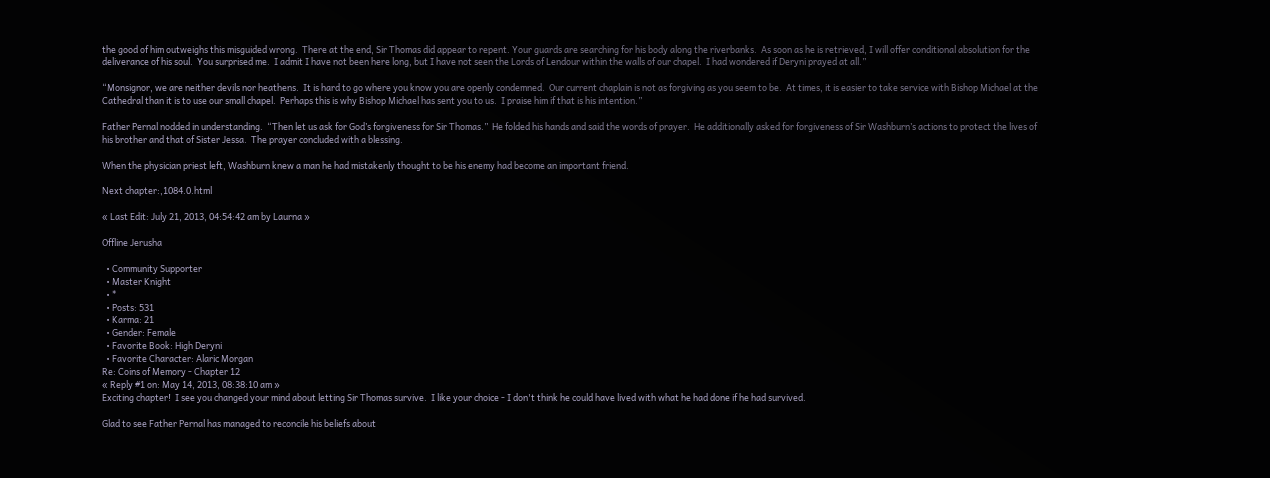the good of him outweighs this misguided wrong.  There at the end, Sir Thomas did appear to repent. Your guards are searching for his body along the riverbanks.  As soon as he is retrieved, I will offer conditional absolution for the deliverance of his soul.  You surprised me.  I admit I have not been here long, but I have not seen the Lords of Lendour within the walls of our chapel.  I had wondered if Deryni prayed at all.”

“Monsignor, we are neither devils nor heathens.  It is hard to go where you know you are openly condemned.  Our current chaplain is not as forgiving as you seem to be.  At times, it is easier to take service with Bishop Michael at the Cathedral than it is to use our small chapel.  Perhaps this is why Bishop Michael has sent you to us.  I praise him if that is his intention.”

Father Pernal nodded in understanding.  “Then let us ask for God’s forgiveness for Sir Thomas.”  He folded his hands and said the words of prayer.  He additionally asked for forgiveness of Sir Washburn’s actions to protect the lives of his brother and that of Sister Jessa.  The prayer concluded with a blessing.

When the physician priest left, Washburn knew a man he had mistakenly thought to be his enemy had become an important friend.

Next chapter:,1084.0.html

« Last Edit: July 21, 2013, 04:54:42 am by Laurna »

Offline Jerusha

  • Community Supporter
  • Master Knight
  • *
  • Posts: 531
  • Karma: 21
  • Gender: Female
  • Favorite Book: High Deryni
  • Favorite Character: Alaric Morgan
Re: Coins of Memory - Chapter 12
« Reply #1 on: May 14, 2013, 08:38:10 am »
Exciting chapter!  I see you changed your mind about letting Sir Thomas survive.  I like your choice - I don't think he could have lived with what he had done if he had survived.

Glad to see Father Pernal has managed to reconcile his beliefs about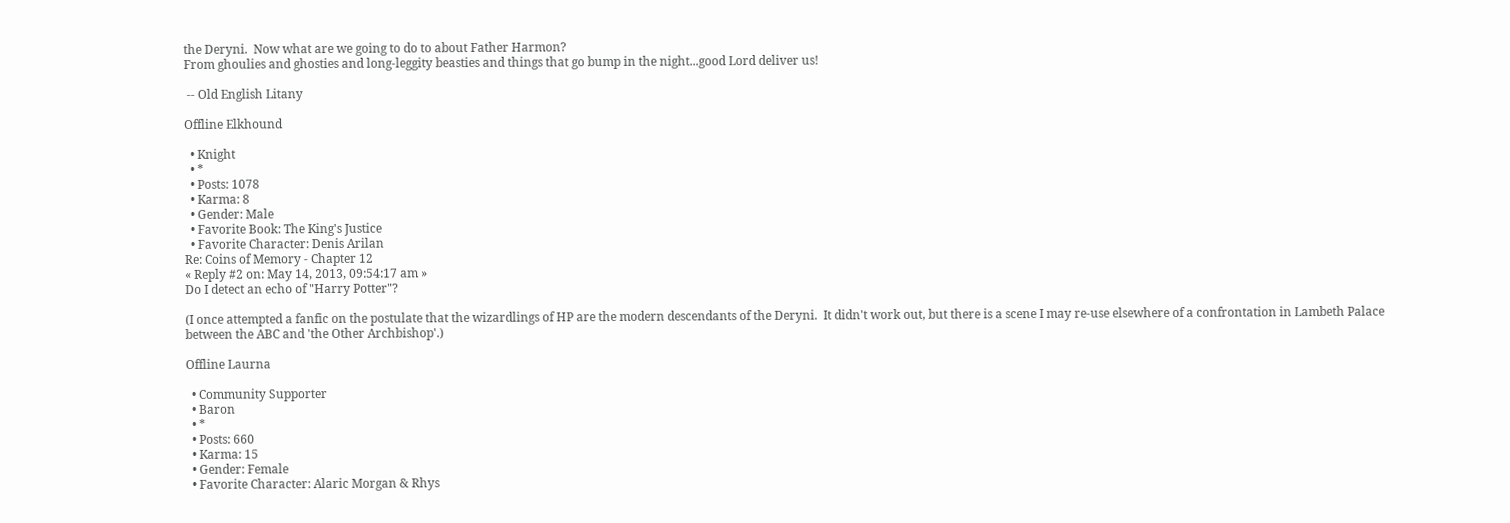the Deryni.  Now what are we going to do to about Father Harmon?
From ghoulies and ghosties and long-leggity beasties and things that go bump in the night...good Lord deliver us!

 -- Old English Litany

Offline Elkhound

  • Knight
  • *
  • Posts: 1078
  • Karma: 8
  • Gender: Male
  • Favorite Book: The King's Justice
  • Favorite Character: Denis Arilan
Re: Coins of Memory - Chapter 12
« Reply #2 on: May 14, 2013, 09:54:17 am »
Do I detect an echo of "Harry Potter"?

(I once attempted a fanfic on the postulate that the wizardlings of HP are the modern descendants of the Deryni.  It didn't work out, but there is a scene I may re-use elsewhere of a confrontation in Lambeth Palace between the ABC and 'the Other Archbishop'.)

Offline Laurna

  • Community Supporter
  • Baron
  • *
  • Posts: 660
  • Karma: 15
  • Gender: Female
  • Favorite Character: Alaric Morgan & Rhys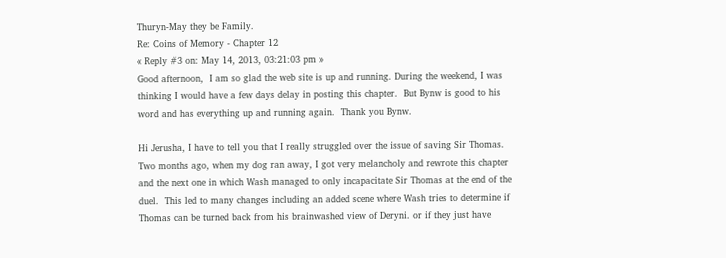Thuryn-May they be Family.
Re: Coins of Memory - Chapter 12
« Reply #3 on: May 14, 2013, 03:21:03 pm »
Good afternoon,  I am so glad the web site is up and running. During the weekend, I was thinking I would have a few days delay in posting this chapter.  But Bynw is good to his word and has everything up and running again.  Thank you Bynw.

Hi Jerusha, I have to tell you that I really struggled over the issue of saving Sir Thomas.  Two months ago, when my dog ran away, I got very melancholy and rewrote this chapter and the next one in which Wash managed to only incapacitate Sir Thomas at the end of the duel.  This led to many changes including an added scene where Wash tries to determine if Thomas can be turned back from his brainwashed view of Deryni. or if they just have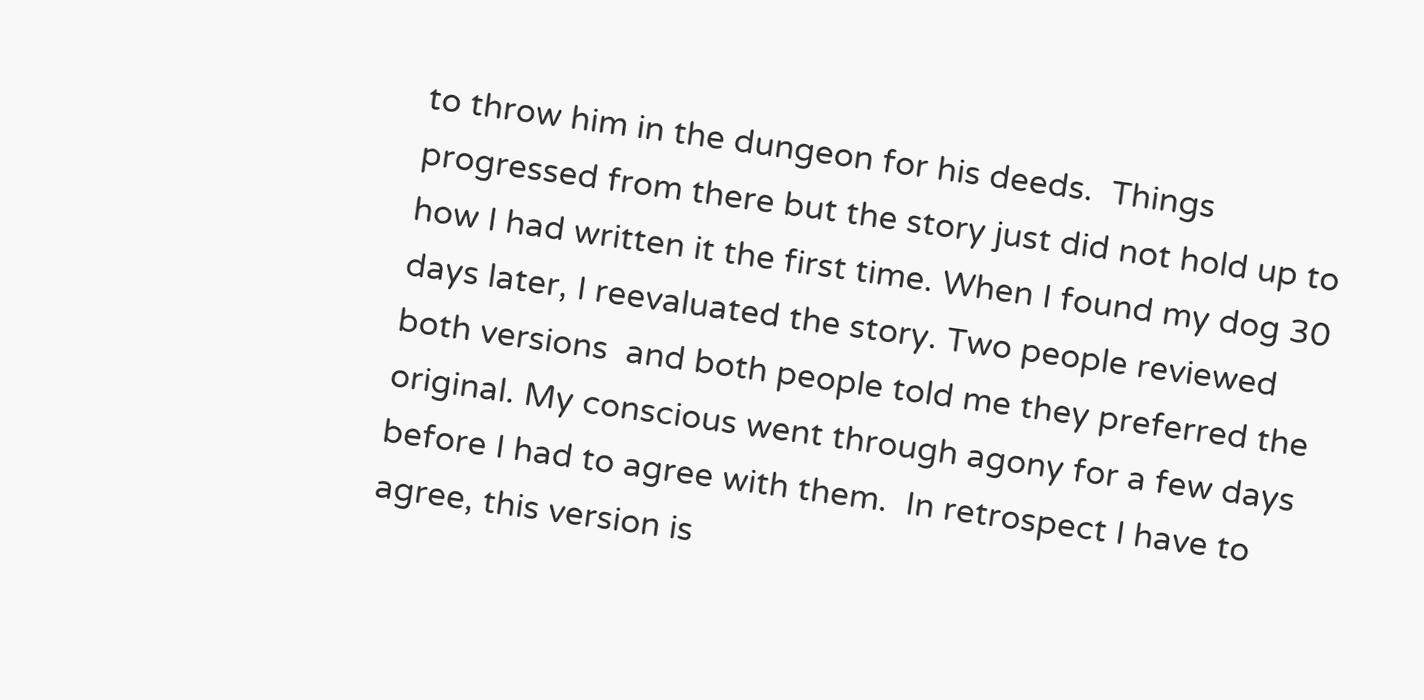to throw him in the dungeon for his deeds.  Things progressed from there but the story just did not hold up to how I had written it the first time. When I found my dog 30 days later, I reevaluated the story. Two people reviewed both versions  and both people told me they preferred the original. My conscious went through agony for a few days before I had to agree with them.  In retrospect I have to agree, this version is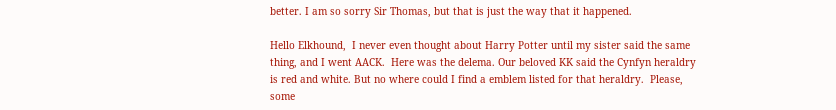better. I am so sorry Sir Thomas, but that is just the way that it happened.

Hello Elkhound,  I never even thought about Harry Potter until my sister said the same thing, and I went AACK.  Here was the delema. Our beloved KK said the Cynfyn heraldry is red and white. But no where could I find a emblem listed for that heraldry.  Please, some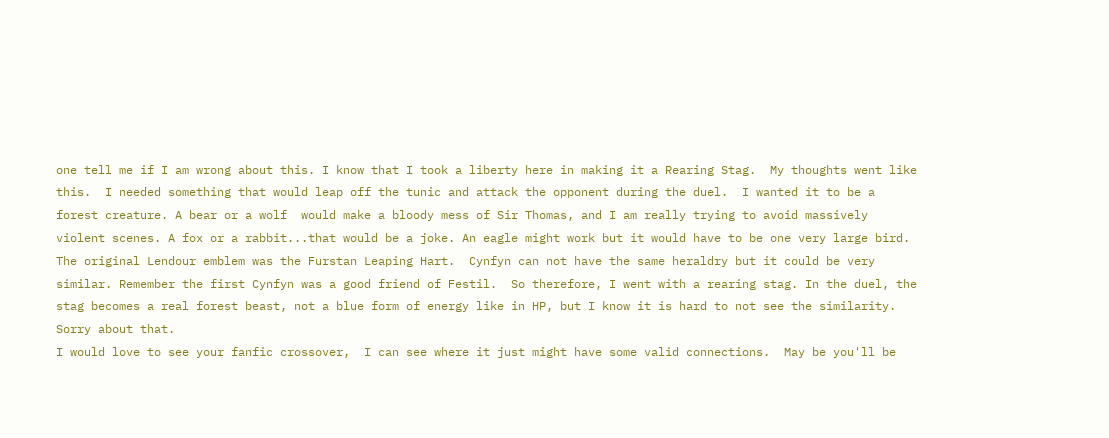one tell me if I am wrong about this. I know that I took a liberty here in making it a Rearing Stag.  My thoughts went like this.  I needed something that would leap off the tunic and attack the opponent during the duel.  I wanted it to be a forest creature. A bear or a wolf  would make a bloody mess of Sir Thomas, and I am really trying to avoid massively violent scenes. A fox or a rabbit...that would be a joke. An eagle might work but it would have to be one very large bird.  The original Lendour emblem was the Furstan Leaping Hart.  Cynfyn can not have the same heraldry but it could be very similar. Remember the first Cynfyn was a good friend of Festil.  So therefore, I went with a rearing stag. In the duel, the stag becomes a real forest beast, not a blue form of energy like in HP, but I know it is hard to not see the similarity. Sorry about that.
I would love to see your fanfic crossover,  I can see where it just might have some valid connections.  May be you'll be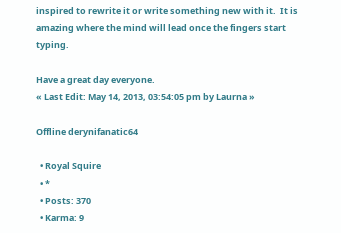inspired to rewrite it or write something new with it.  It is amazing where the mind will lead once the fingers start typing.

Have a great day everyone.
« Last Edit: May 14, 2013, 03:54:05 pm by Laurna »

Offline derynifanatic64

  • Royal Squire
  • *
  • Posts: 370
  • Karma: 9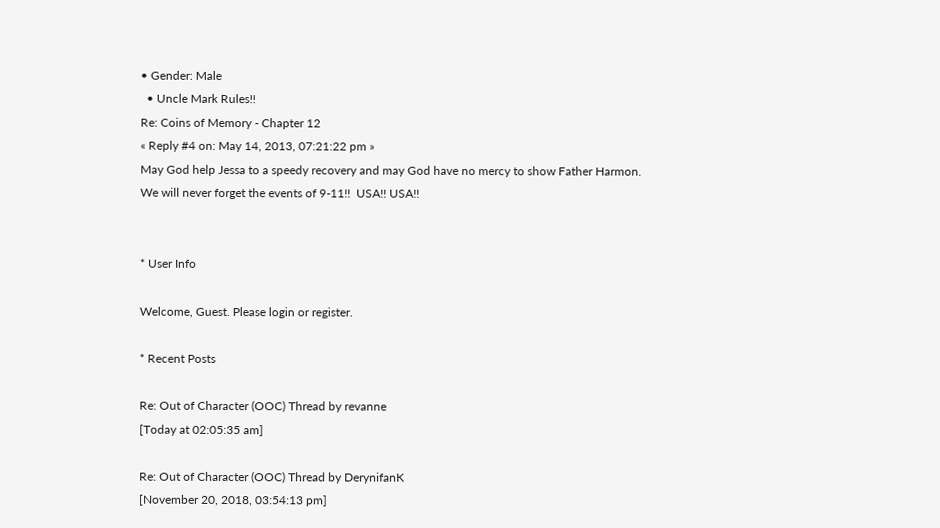• Gender: Male
  • Uncle Mark Rules!!
Re: Coins of Memory - Chapter 12
« Reply #4 on: May 14, 2013, 07:21:22 pm »
May God help Jessa to a speedy recovery and may God have no mercy to show Father Harmon.
We will never forget the events of 9-11!!  USA!! USA!!


* User Info

Welcome, Guest. Please login or register.

* Recent Posts

Re: Out of Character (OOC) Thread by revanne
[Today at 02:05:35 am]

Re: Out of Character (OOC) Thread by DerynifanK
[November 20, 2018, 03:54:13 pm]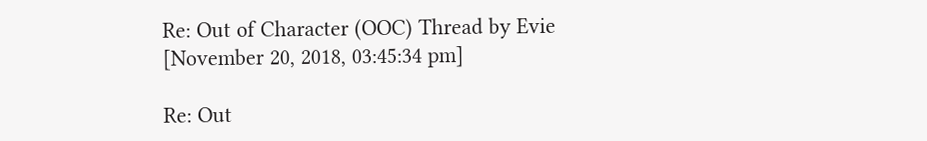Re: Out of Character (OOC) Thread by Evie
[November 20, 2018, 03:45:34 pm]

Re: Out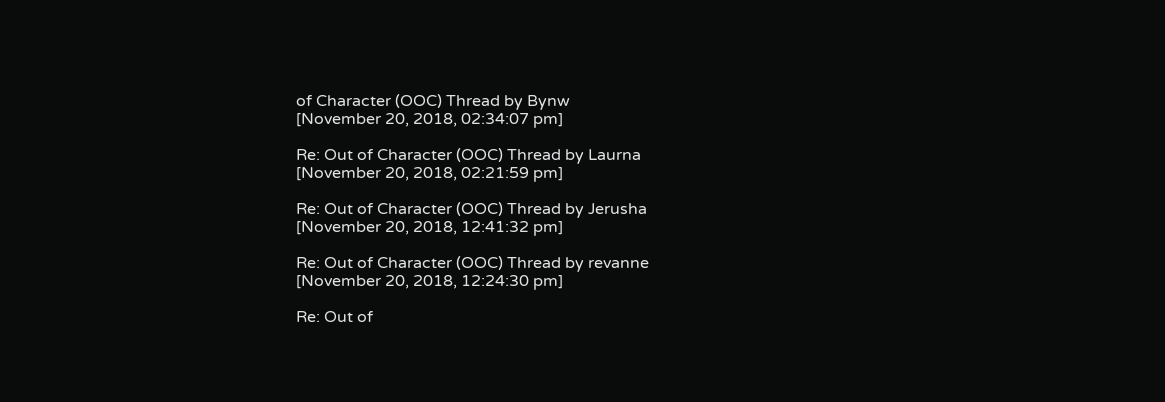of Character (OOC) Thread by Bynw
[November 20, 2018, 02:34:07 pm]

Re: Out of Character (OOC) Thread by Laurna
[November 20, 2018, 02:21:59 pm]

Re: Out of Character (OOC) Thread by Jerusha
[November 20, 2018, 12:41:32 pm]

Re: Out of Character (OOC) Thread by revanne
[November 20, 2018, 12:24:30 pm]

Re: Out of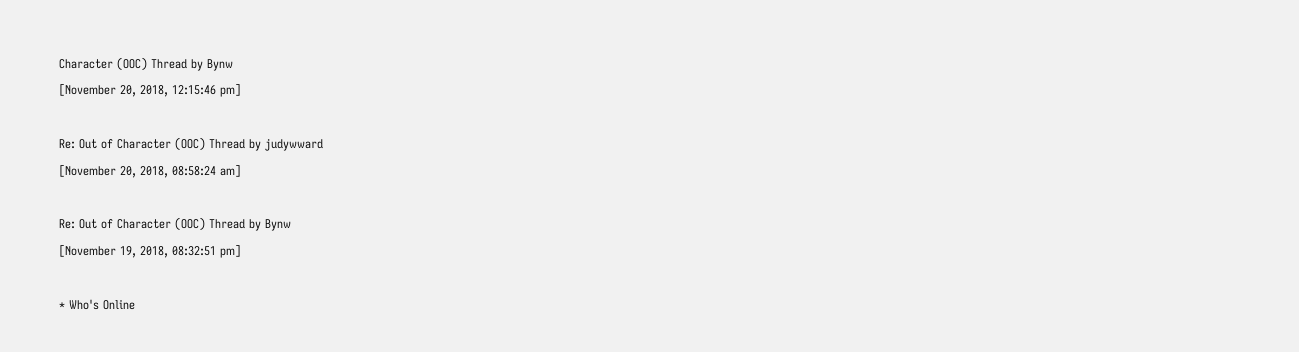Character (OOC) Thread by Bynw
[November 20, 2018, 12:15:46 pm]

Re: Out of Character (OOC) Thread by judywward
[November 20, 2018, 08:58:24 am]

Re: Out of Character (OOC) Thread by Bynw
[November 19, 2018, 08:32:51 pm]

* Who's Online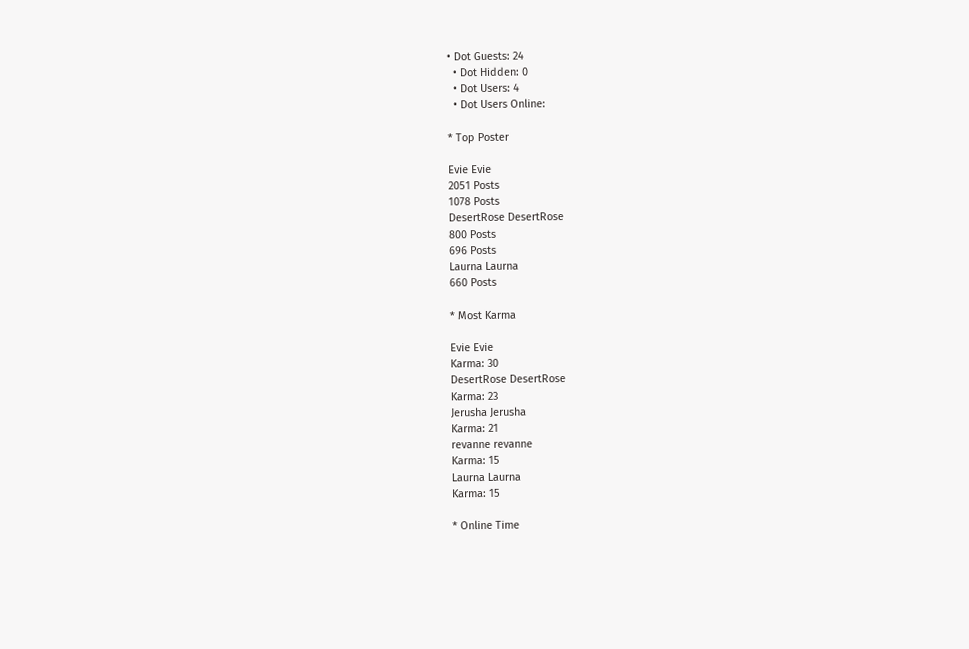• Dot Guests: 24
  • Dot Hidden: 0
  • Dot Users: 4
  • Dot Users Online:

* Top Poster

Evie Evie
2051 Posts
1078 Posts
DesertRose DesertRose
800 Posts
696 Posts
Laurna Laurna
660 Posts

* Most Karma

Evie Evie
Karma: 30
DesertRose DesertRose
Karma: 23
Jerusha Jerusha
Karma: 21
revanne revanne
Karma: 15
Laurna Laurna
Karma: 15

* Online Time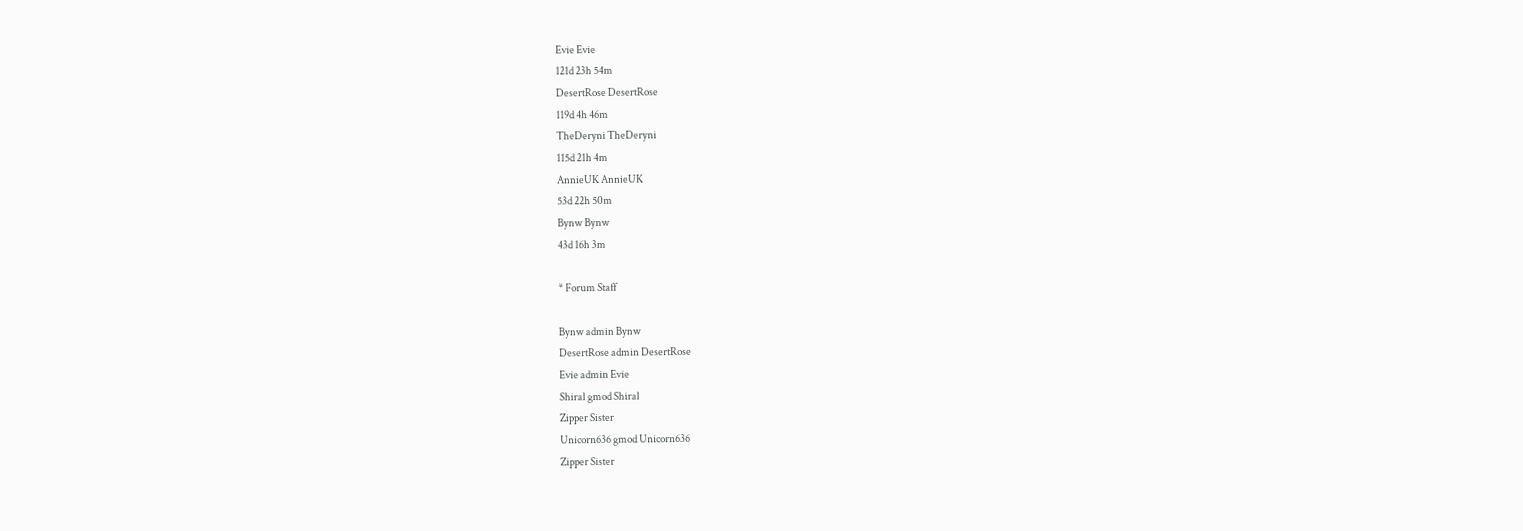Evie Evie
121d 23h 54m
DesertRose DesertRose
119d 4h 46m
TheDeryni TheDeryni
115d 21h 4m
AnnieUK AnnieUK
53d 22h 50m
Bynw Bynw
43d 16h 3m

* Forum Staff

Bynw admin Bynw
DesertRose admin DesertRose
Evie admin Evie
Shiral gmod Shiral
Zipper Sister
Unicorn636 gmod Unicorn636
Zipper Sister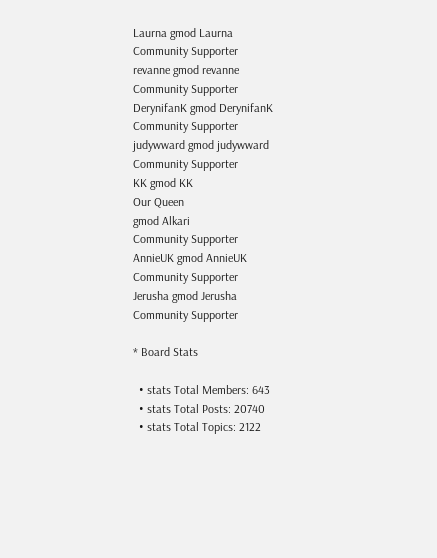Laurna gmod Laurna
Community Supporter
revanne gmod revanne
Community Supporter
DerynifanK gmod DerynifanK
Community Supporter
judywward gmod judywward
Community Supporter
KK gmod KK
Our Queen
gmod Alkari
Community Supporter
AnnieUK gmod AnnieUK
Community Supporter
Jerusha gmod Jerusha
Community Supporter

* Board Stats

  • stats Total Members: 643
  • stats Total Posts: 20740
  • stats Total Topics: 2122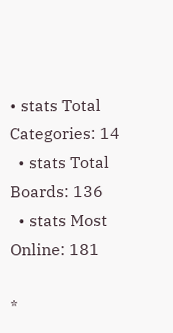• stats Total Categories: 14
  • stats Total Boards: 136
  • stats Most Online: 181

*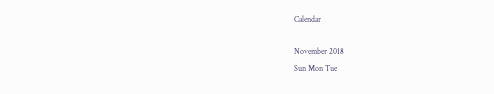Calendar

November 2018
Sun Mon Tue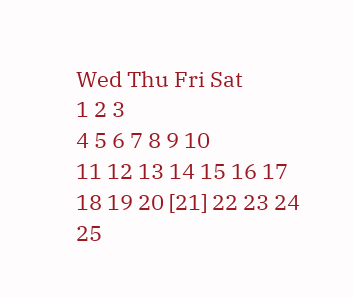Wed Thu Fri Sat
1 2 3
4 5 6 7 8 9 10
11 12 13 14 15 16 17
18 19 20 [21] 22 23 24
25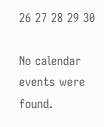26 27 28 29 30

No calendar events were found.